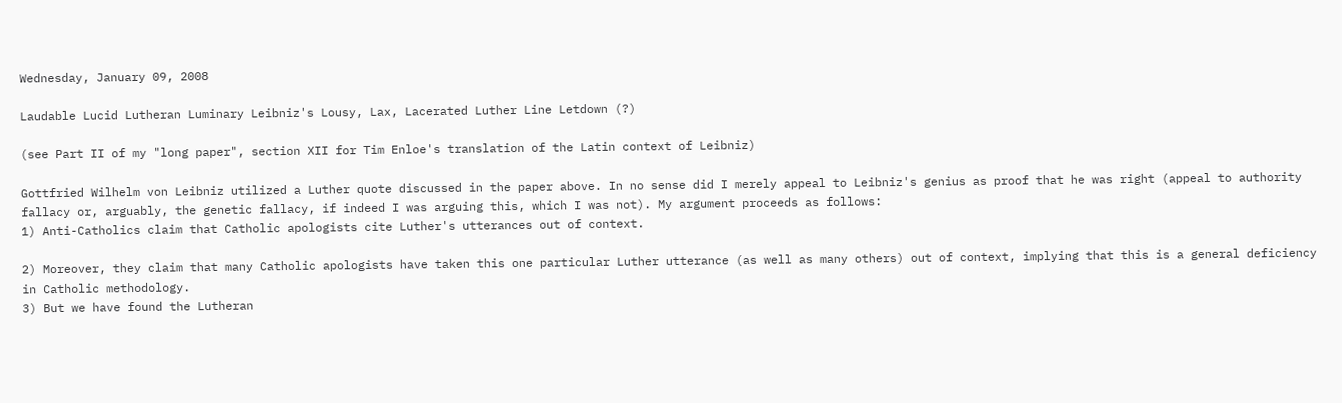Wednesday, January 09, 2008

Laudable Lucid Lutheran Luminary Leibniz's Lousy, Lax, Lacerated Luther Line Letdown (?)

(see Part II of my "long paper", section XII for Tim Enloe's translation of the Latin context of Leibniz)

Gottfried Wilhelm von Leibniz utilized a Luther quote discussed in the paper above. In no sense did I merely appeal to Leibniz's genius as proof that he was right (appeal to authority fallacy or, arguably, the genetic fallacy, if indeed I was arguing this, which I was not). My argument proceeds as follows:
1) Anti-Catholics claim that Catholic apologists cite Luther's utterances out of context.

2) Moreover, they claim that many Catholic apologists have taken this one particular Luther utterance (as well as many others) out of context, implying that this is a general deficiency in Catholic methodology.
3) But we have found the Lutheran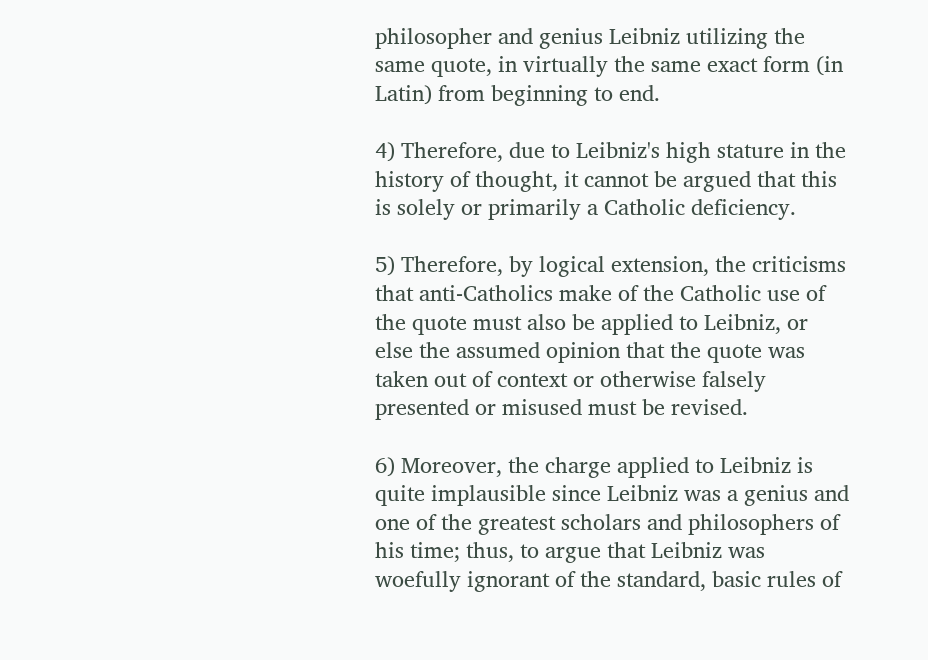philosopher and genius Leibniz utilizing the same quote, in virtually the same exact form (in Latin) from beginning to end.

4) Therefore, due to Leibniz's high stature in the history of thought, it cannot be argued that this is solely or primarily a Catholic deficiency.

5) Therefore, by logical extension, the criticisms that anti-Catholics make of the Catholic use of the quote must also be applied to Leibniz, or else the assumed opinion that the quote was taken out of context or otherwise falsely presented or misused must be revised.

6) Moreover, the charge applied to Leibniz is quite implausible since Leibniz was a genius and one of the greatest scholars and philosophers of his time; thus, to argue that Leibniz was woefully ignorant of the standard, basic rules of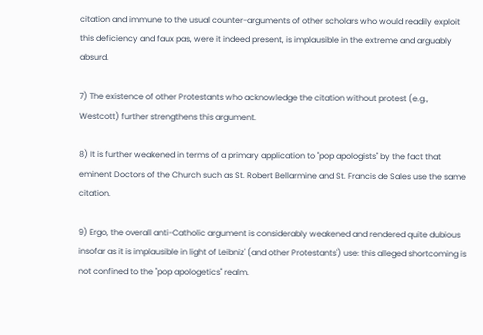citation and immune to the usual counter-arguments of other scholars who would readily exploit this deficiency and faux pas, were it indeed present, is implausible in the extreme and arguably absurd.

7) The existence of other Protestants who acknowledge the citation without protest (e.g., Westcott) further strengthens this argument.

8) It is further weakened in terms of a primary application to "pop apologists" by the fact that eminent Doctors of the Church such as St. Robert Bellarmine and St. Francis de Sales use the same citation.

9) Ergo, the overall anti-Catholic argument is considerably weakened and rendered quite dubious insofar as it is implausible in light of Leibniz' (and other Protestants') use: this alleged shortcoming is not confined to the "pop apologetics" realm.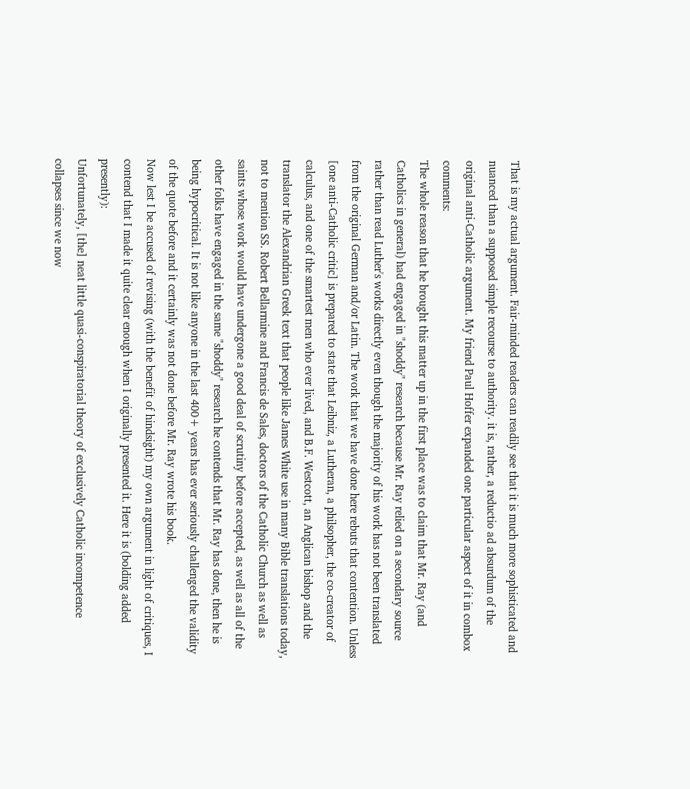That is my actual argument. Fair-minded readers can readily see that it is much more sophisticated and nuanced than a supposed simple recourse to authority. it is, rather, a reductio ad absurdum of the original anti-Catholic argument. My friend Paul Hoffer expanded one particular aspect of it in combox comments:
The whole reason that he brought this matter up in the first place was to claim that Mr. Ray (and Catholics in general) had engaged in "shoddy" research because Mr. Ray relied on a secondary source rather than read Luther's works directly even though the majority of his work has not been translated from the original German and/or Latin. The work that we have done here rebuts that contention. Unless [one anti-Catholic critic] is prepared to state that Leibniz, a Lutheran, a philsopher, the co-creator of calculus, and one of the smartest men who ever lived, and B.F. Westcott, an Anglican bishop and the translator the Alexandrian Greek text that people like James White use in many Bible translations today, not to mention SS. Robert Bellarmine and Francis de Sales, doctors of the Catholic Church as well as saints whose work would have undergone a good deal of scrutiny before accepted, as well as all of the other folks have engaged in the same "shoddy" research he contends that Mr. Ray has done, then he is being hypocritical. It is not like anyone in the last 400+ years has ever seriously challenged the validity of the quote before and it certainly was not done before Mr. Ray wrote his book.
Now lest I be accused of revising (with the benefit of hindsight) my own argument in light of critiques, I contend that I made it quite clear enough when I originally presented it. Here it is (bolding added presently):
Unfortunately, [the] neat little quasi-conspiratorial theory of exclusively Catholic incompetence collapses since we now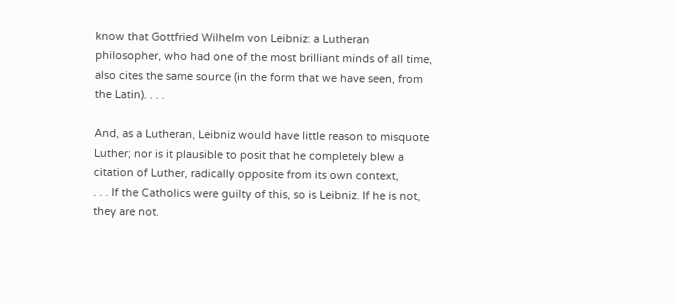know that Gottfried Wilhelm von Leibniz: a Lutheran philosopher, who had one of the most brilliant minds of all time, also cites the same source (in the form that we have seen, from the Latin). . . .

And, as a Lutheran, Leibniz would have little reason to misquote Luther; nor is it plausible to posit that he completely blew a citation of Luther, radically opposite from its own context,
. . . If the Catholics were guilty of this, so is Leibniz. If he is not, they are not.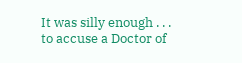It was silly enough . . .
to accuse a Doctor of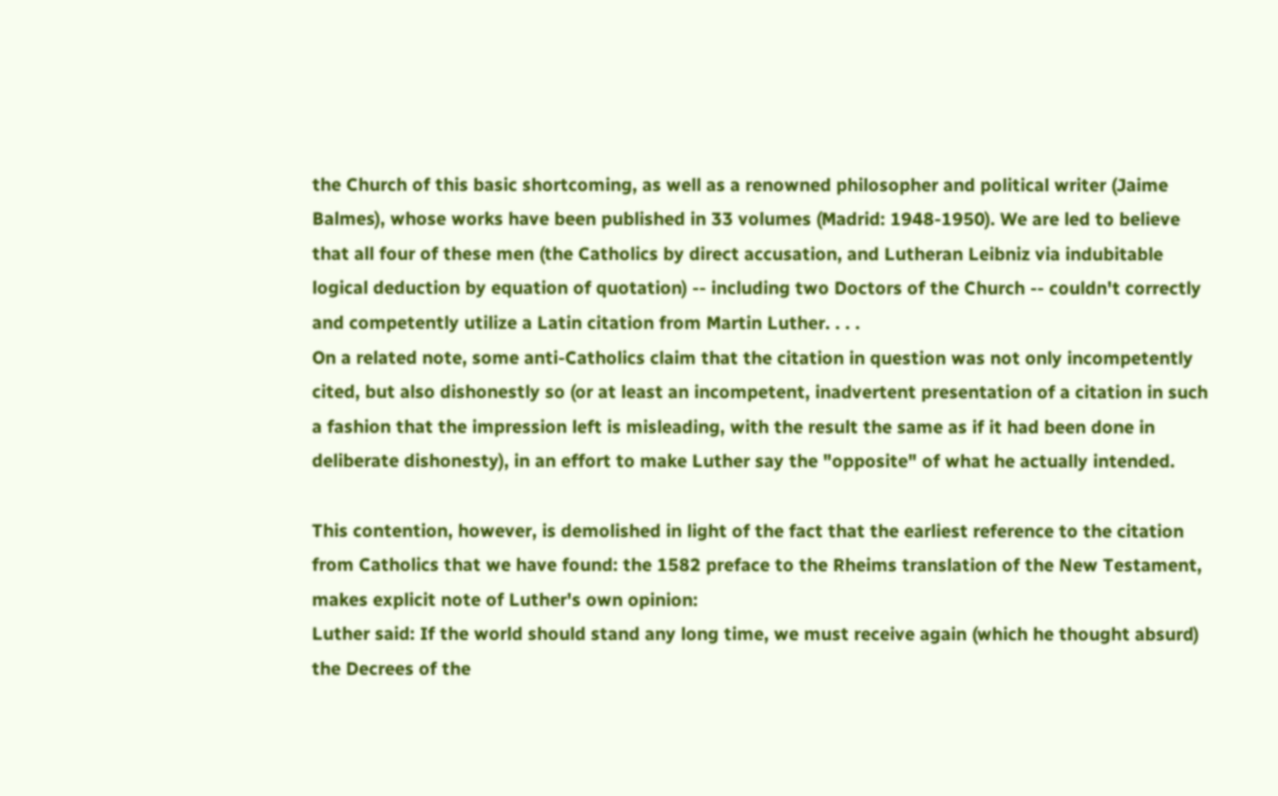the Church of this basic shortcoming, as well as a renowned philosopher and political writer (Jaime Balmes), whose works have been published in 33 volumes (Madrid: 1948-1950). We are led to believe that all four of these men (the Catholics by direct accusation, and Lutheran Leibniz via indubitable logical deduction by equation of quotation) -- including two Doctors of the Church -- couldn't correctly and competently utilize a Latin citation from Martin Luther. . . .
On a related note, some anti-Catholics claim that the citation in question was not only incompetently cited, but also dishonestly so (or at least an incompetent, inadvertent presentation of a citation in such a fashion that the impression left is misleading, with the result the same as if it had been done in deliberate dishonesty), in an effort to make Luther say the "opposite" of what he actually intended.

This contention, however, is demolished in light of the fact that the earliest reference to the citation from Catholics that we have found: the 1582 preface to the Rheims translation of the New Testament, makes explicit note of Luther's own opinion:
Luther said: If the world should stand any long time, we must receive again (which he thought absurd) the Decrees of the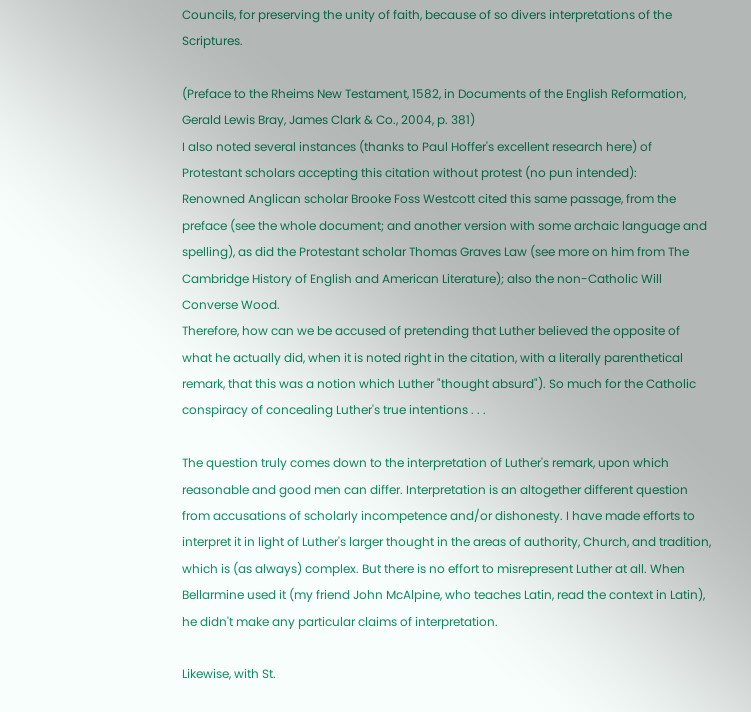Councils, for preserving the unity of faith, because of so divers interpretations of the Scriptures.

(Preface to the Rheims New Testament, 1582, in Documents of the English Reformation, Gerald Lewis Bray, James Clark & Co., 2004, p. 381)
I also noted several instances (thanks to Paul Hoffer's excellent research here) of Protestant scholars accepting this citation without protest (no pun intended):
Renowned Anglican scholar Brooke Foss Westcott cited this same passage, from the preface (see the whole document; and another version with some archaic language and spelling), as did the Protestant scholar Thomas Graves Law (see more on him from The Cambridge History of English and American Literature); also the non-Catholic Will Converse Wood.
Therefore, how can we be accused of pretending that Luther believed the opposite of what he actually did, when it is noted right in the citation, with a literally parenthetical remark, that this was a notion which Luther "thought absurd"). So much for the Catholic conspiracy of concealing Luther's true intentions . . .

The question truly comes down to the interpretation of Luther's remark, upon which reasonable and good men can differ. Interpretation is an altogether different question from accusations of scholarly incompetence and/or dishonesty. I have made efforts to interpret it in light of Luther's larger thought in the areas of authority, Church, and tradition, which is (as always) complex. But there is no effort to misrepresent Luther at all. When Bellarmine used it (my friend John McAlpine, who teaches Latin, read the context in Latin), he didn't make any particular claims of interpretation.

Likewise, with St.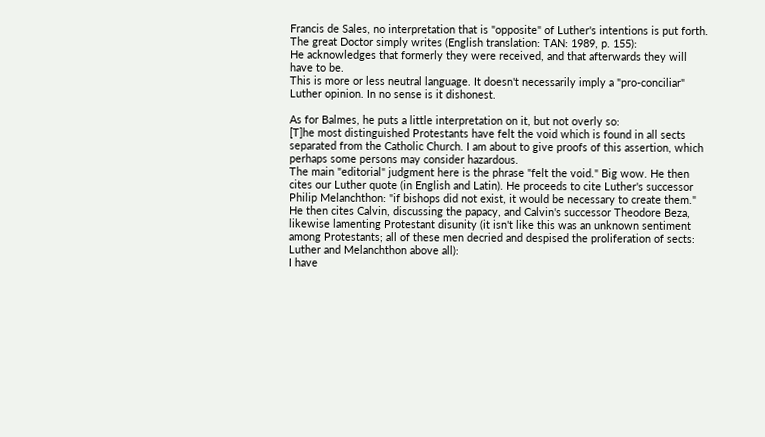Francis de Sales, no interpretation that is "opposite" of Luther's intentions is put forth. The great Doctor simply writes (English translation: TAN: 1989, p. 155):
He acknowledges that formerly they were received, and that afterwards they will have to be.
This is more or less neutral language. It doesn't necessarily imply a "pro-conciliar" Luther opinion. In no sense is it dishonest.

As for Balmes, he puts a little interpretation on it, but not overly so:
[T]he most distinguished Protestants have felt the void which is found in all sects separated from the Catholic Church. I am about to give proofs of this assertion, which perhaps some persons may consider hazardous.
The main "editorial" judgment here is the phrase "felt the void." Big wow. He then cites our Luther quote (in English and Latin). He proceeds to cite Luther's successor Philip Melanchthon: "if bishops did not exist, it would be necessary to create them." He then cites Calvin, discussing the papacy, and Calvin's successor Theodore Beza, likewise lamenting Protestant disunity (it isn't like this was an unknown sentiment among Protestants; all of these men decried and despised the proliferation of sects: Luther and Melanchthon above all):
I have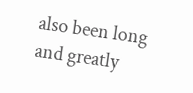also been long and greatly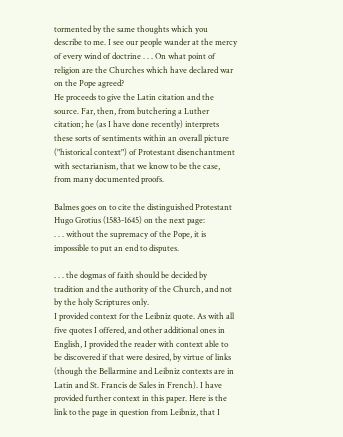tormented by the same thoughts which you describe to me. I see our people wander at the mercy of every wind of doctrine . . . On what point of religion are the Churches which have declared war on the Pope agreed?
He proceeds to give the Latin citation and the source. Far, then, from butchering a Luther citation; he (as I have done recently) interprets these sorts of sentiments within an overall picture ("historical context") of Protestant disenchantment with sectarianism, that we know to be the case, from many documented proofs.

Balmes goes on to cite the distinguished Protestant Hugo Grotius (1583-1645) on the next page:
. . . without the supremacy of the Pope, it is impossible to put an end to disputes.

. . . the dogmas of faith should be decided by tradition and the authority of the Church, and not by the holy Scriptures only.
I provided context for the Leibniz quote. As with all five quotes I offered, and other additional ones in English, I provided the reader with context able to be discovered if that were desired, by virtue of links (though the Bellarmine and Leibniz contexts are in Latin and St. Francis de Sales in French). I have provided further context in this paper. Here is the link to the page in question from Leibniz, that I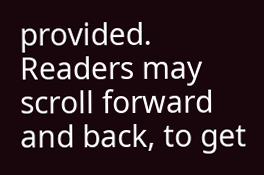provided. Readers may scroll forward and back, to get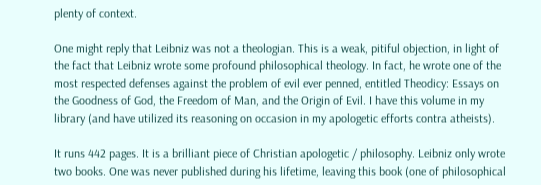plenty of context.

One might reply that Leibniz was not a theologian. This is a weak, pitiful objection, in light of the fact that Leibniz wrote some profound philosophical theology. In fact, he wrote one of the most respected defenses against the problem of evil ever penned, entitled Theodicy: Essays on the Goodness of God, the Freedom of Man, and the Origin of Evil. I have this volume in my library (and have utilized its reasoning on occasion in my apologetic efforts contra atheists).

It runs 442 pages. It is a brilliant piece of Christian apologetic / philosophy. Leibniz only wrote two books. One was never published during his lifetime, leaving this book (one of philosophical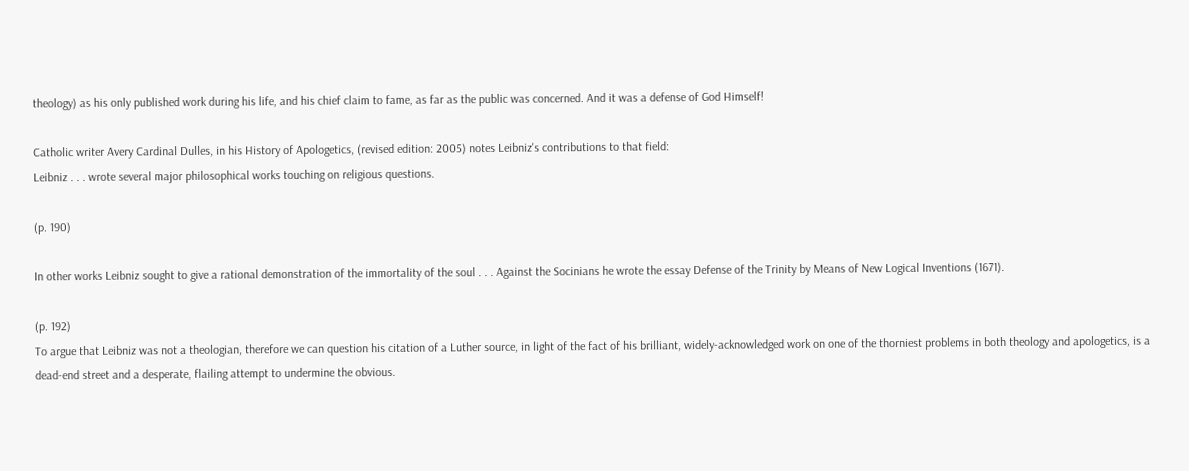theology) as his only published work during his life, and his chief claim to fame, as far as the public was concerned. And it was a defense of God Himself!

Catholic writer Avery Cardinal Dulles, in his History of Apologetics, (revised edition: 2005) notes Leibniz's contributions to that field:
Leibniz . . . wrote several major philosophical works touching on religious questions.

(p. 190)

In other works Leibniz sought to give a rational demonstration of the immortality of the soul . . . Against the Socinians he wrote the essay Defense of the Trinity by Means of New Logical Inventions (1671).

(p. 192)
To argue that Leibniz was not a theologian, therefore we can question his citation of a Luther source, in light of the fact of his brilliant, widely-acknowledged work on one of the thorniest problems in both theology and apologetics, is a dead-end street and a desperate, flailing attempt to undermine the obvious.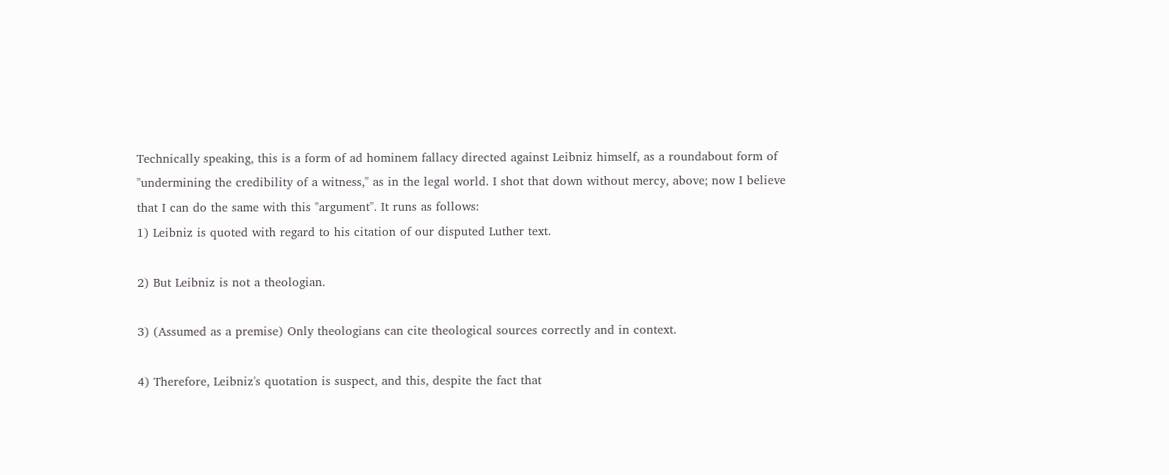Technically speaking, this is a form of ad hominem fallacy directed against Leibniz himself, as a roundabout form of "undermining the credibility of a witness," as in the legal world. I shot that down without mercy, above; now I believe that I can do the same with this "argument". It runs as follows:
1) Leibniz is quoted with regard to his citation of our disputed Luther text.

2) But Leibniz is not a theologian.

3) (Assumed as a premise) Only theologians can cite theological sources correctly and in context.

4) Therefore, Leibniz's quotation is suspect, and this, despite the fact that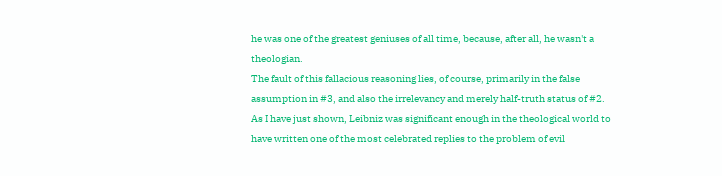he was one of the greatest geniuses of all time, because, after all, he wasn't a theologian.
The fault of this fallacious reasoning lies, of course, primarily in the false assumption in #3, and also the irrelevancy and merely half-truth status of #2. As I have just shown, Leibniz was significant enough in the theological world to have written one of the most celebrated replies to the problem of evil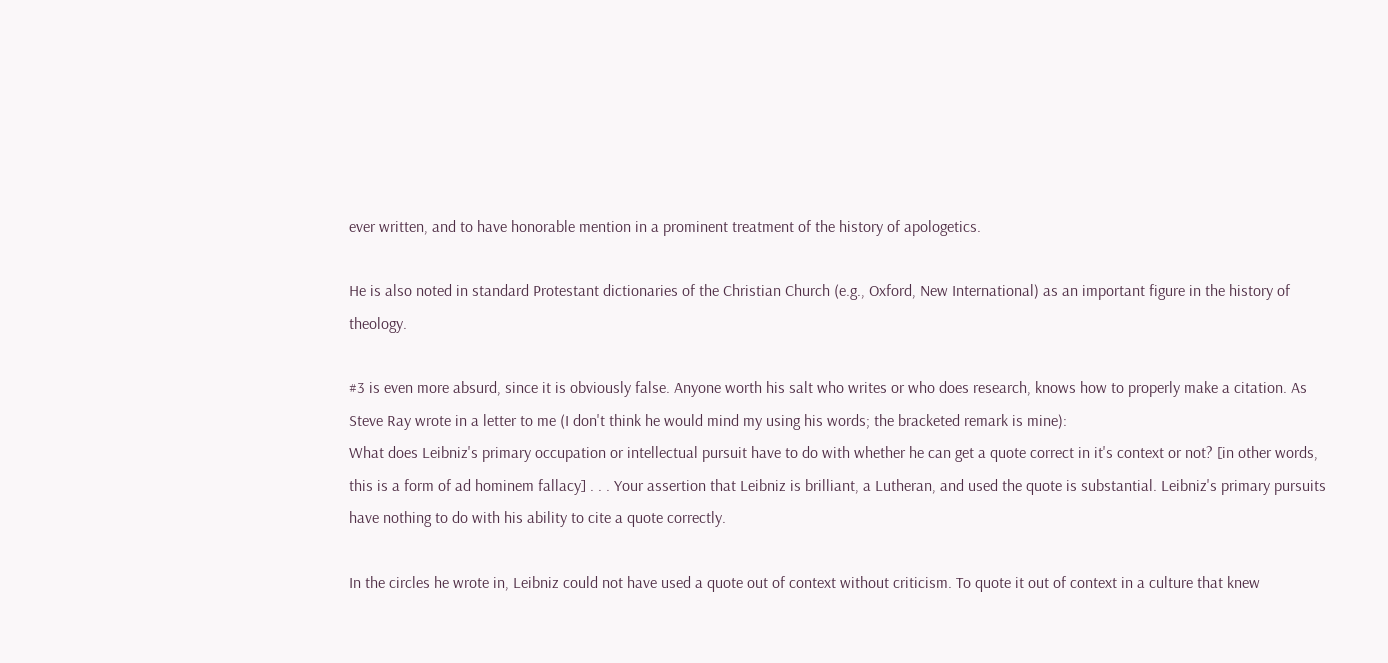ever written, and to have honorable mention in a prominent treatment of the history of apologetics.

He is also noted in standard Protestant dictionaries of the Christian Church (e.g., Oxford, New International) as an important figure in the history of theology.

#3 is even more absurd, since it is obviously false. Anyone worth his salt who writes or who does research, knows how to properly make a citation. As Steve Ray wrote in a letter to me (I don't think he would mind my using his words; the bracketed remark is mine):
What does Leibniz's primary occupation or intellectual pursuit have to do with whether he can get a quote correct in it's context or not? [in other words, this is a form of ad hominem fallacy] . . . Your assertion that Leibniz is brilliant, a Lutheran, and used the quote is substantial. Leibniz's primary pursuits have nothing to do with his ability to cite a quote correctly.

In the circles he wrote in, Leibniz could not have used a quote out of context without criticism. To quote it out of context in a culture that knew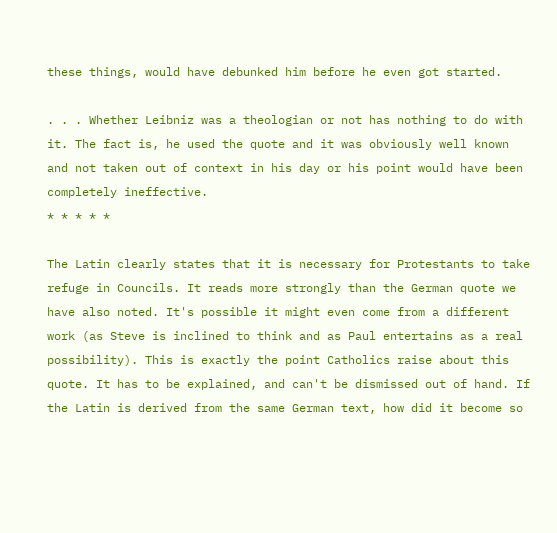these things, would have debunked him before he even got started.

. . . Whether Leibniz was a theologian or not has nothing to do with it. The fact is, he used the quote and it was obviously well known and not taken out of context in his day or his point would have been completely ineffective.
* * * * *

The Latin clearly states that it is necessary for Protestants to take refuge in Councils. It reads more strongly than the German quote we have also noted. It's possible it might even come from a different work (as Steve is inclined to think and as Paul entertains as a real possibility). This is exactly the point Catholics raise about this quote. It has to be explained, and can't be dismissed out of hand. If the Latin is derived from the same German text, how did it become so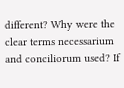different? Why were the clear terms necessarium and conciliorum used? If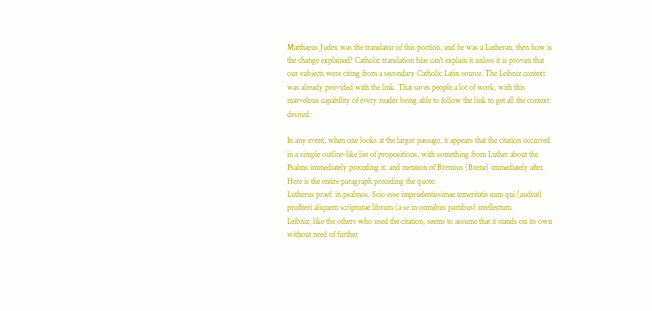Matthaeus Judex was the translator of this portion, and he was a Lutheran, then how is the change explained? Catholic translation bias can't explain it unless it is proven that our subjects were citing from a secondary Catholic Latin source. The Leibniz context was already provided with the link. That saves people a lot of work, with this marvelous capability of every reader being able to follow the link to get all the context desired.

In any event, when one looks at the larger passage, it appears that the citation occurred in a simple outline-like list of propositions, with something from Luther about the Psalms immediately preceding it, and mention of Brentius (Brenz) immediately after. Here is the entire paragraph preceding the quote:
Lutherus praef. in psalmos. Scio esse imprudentissimae temeritatis eum qui (audeat) profiteri aliquem scripturae librum (a se in omnibus partibus) intellectum.
Leibniz, like the others who used the citation, seems to assume that it stands on its own without need of further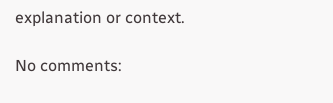explanation or context.

No comments: